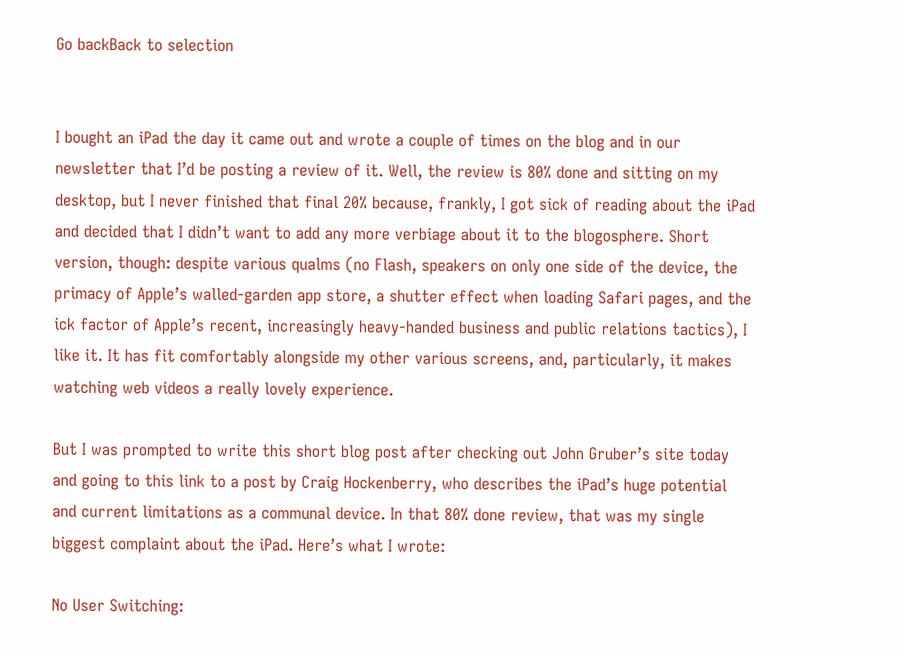Go backBack to selection


I bought an iPad the day it came out and wrote a couple of times on the blog and in our newsletter that I’d be posting a review of it. Well, the review is 80% done and sitting on my desktop, but I never finished that final 20% because, frankly, I got sick of reading about the iPad and decided that I didn’t want to add any more verbiage about it to the blogosphere. Short version, though: despite various qualms (no Flash, speakers on only one side of the device, the primacy of Apple’s walled-garden app store, a shutter effect when loading Safari pages, and the ick factor of Apple’s recent, increasingly heavy-handed business and public relations tactics), I like it. It has fit comfortably alongside my other various screens, and, particularly, it makes watching web videos a really lovely experience.

But I was prompted to write this short blog post after checking out John Gruber’s site today and going to this link to a post by Craig Hockenberry, who describes the iPad’s huge potential and current limitations as a communal device. In that 80% done review, that was my single biggest complaint about the iPad. Here’s what I wrote:

No User Switching: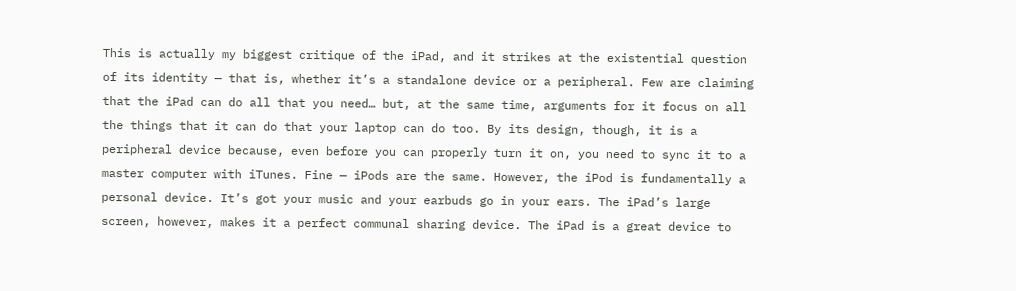This is actually my biggest critique of the iPad, and it strikes at the existential question of its identity — that is, whether it’s a standalone device or a peripheral. Few are claiming that the iPad can do all that you need… but, at the same time, arguments for it focus on all the things that it can do that your laptop can do too. By its design, though, it is a peripheral device because, even before you can properly turn it on, you need to sync it to a master computer with iTunes. Fine — iPods are the same. However, the iPod is fundamentally a personal device. It’s got your music and your earbuds go in your ears. The iPad’s large screen, however, makes it a perfect communal sharing device. The iPad is a great device to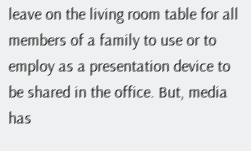leave on the living room table for all members of a family to use or to employ as a presentation device to be shared in the office. But, media has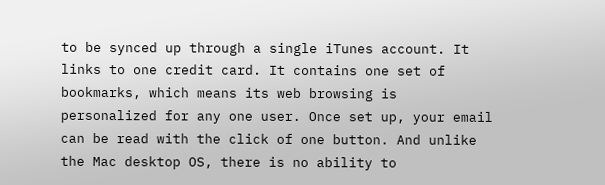to be synced up through a single iTunes account. It links to one credit card. It contains one set of bookmarks, which means its web browsing is personalized for any one user. Once set up, your email can be read with the click of one button. And unlike the Mac desktop OS, there is no ability to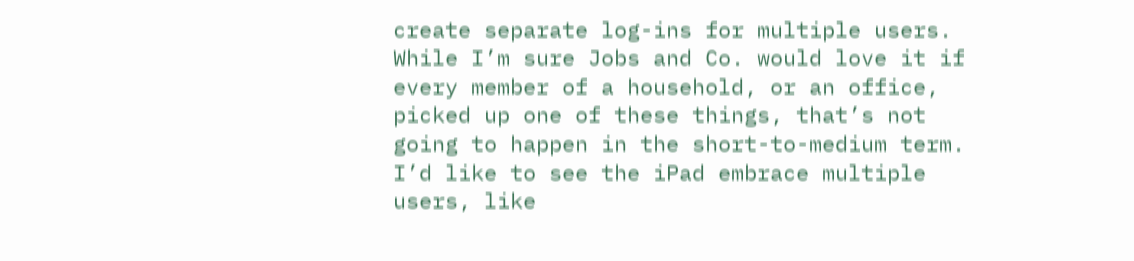create separate log-ins for multiple users. While I’m sure Jobs and Co. would love it if every member of a household, or an office, picked up one of these things, that’s not going to happen in the short-to-medium term. I’d like to see the iPad embrace multiple users, like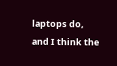laptops do, and I think the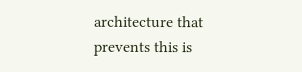architecture that prevents this is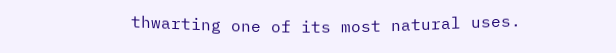thwarting one of its most natural uses.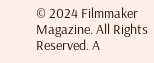© 2024 Filmmaker Magazine. All Rights Reserved. A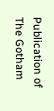Publication of The Gotham